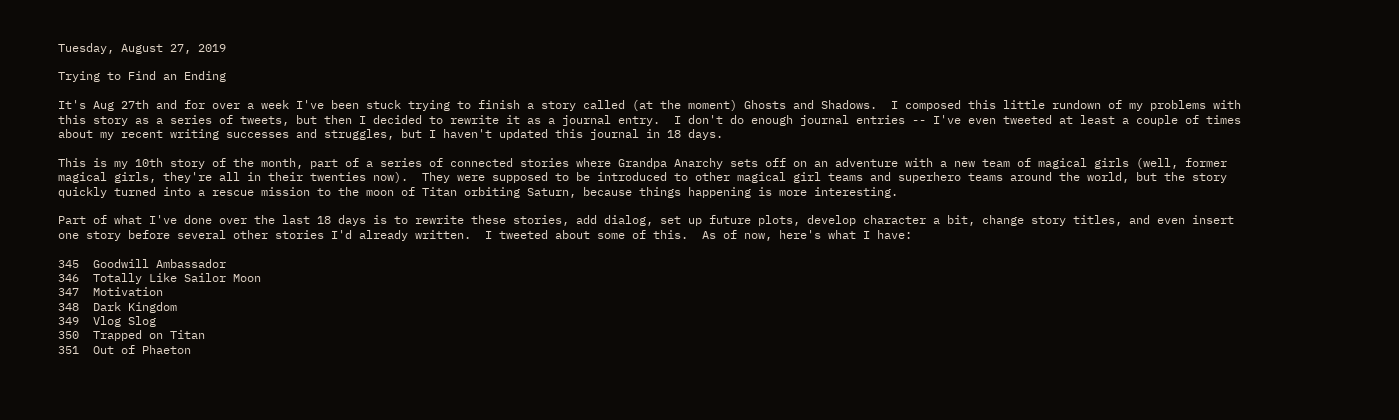Tuesday, August 27, 2019

Trying to Find an Ending

It's Aug 27th and for over a week I've been stuck trying to finish a story called (at the moment) Ghosts and Shadows.  I composed this little rundown of my problems with this story as a series of tweets, but then I decided to rewrite it as a journal entry.  I don't do enough journal entries -- I've even tweeted at least a couple of times about my recent writing successes and struggles, but I haven't updated this journal in 18 days.

This is my 10th story of the month, part of a series of connected stories where Grandpa Anarchy sets off on an adventure with a new team of magical girls (well, former magical girls, they're all in their twenties now).  They were supposed to be introduced to other magical girl teams and superhero teams around the world, but the story quickly turned into a rescue mission to the moon of Titan orbiting Saturn, because things happening is more interesting.

Part of what I've done over the last 18 days is to rewrite these stories, add dialog, set up future plots, develop character a bit, change story titles, and even insert one story before several other stories I'd already written.  I tweeted about some of this.  As of now, here's what I have:

345  Goodwill Ambassador
346  Totally Like Sailor Moon
347  Motivation
348  Dark Kingdom
349  Vlog Slog
350  Trapped on Titan
351  Out of Phaeton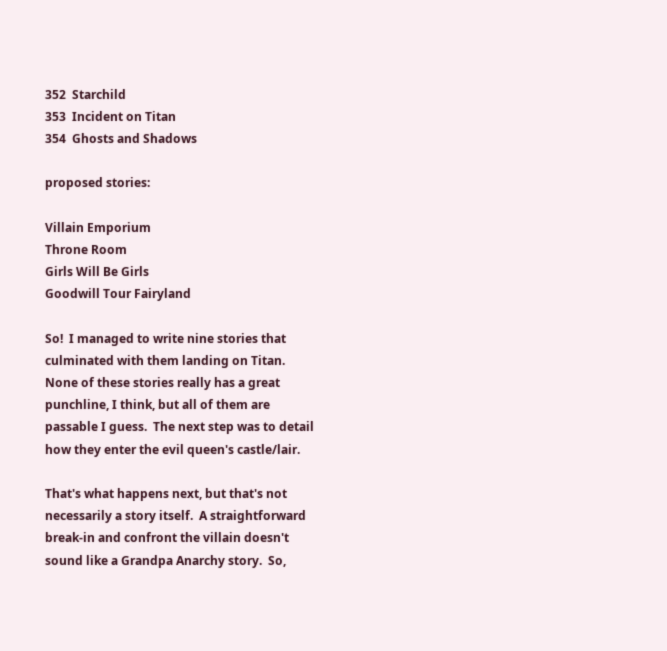352  Starchild
353  Incident on Titan
354  Ghosts and Shadows

proposed stories:

Villain Emporium
Throne Room
Girls Will Be Girls
Goodwill Tour Fairyland

So!  I managed to write nine stories that culminated with them landing on Titan.  None of these stories really has a great punchline, I think, but all of them are passable I guess.  The next step was to detail how they enter the evil queen's castle/lair.

That's what happens next, but that's not necessarily a story itself.  A straightforward break-in and confront the villain doesn't sound like a Grandpa Anarchy story.  So,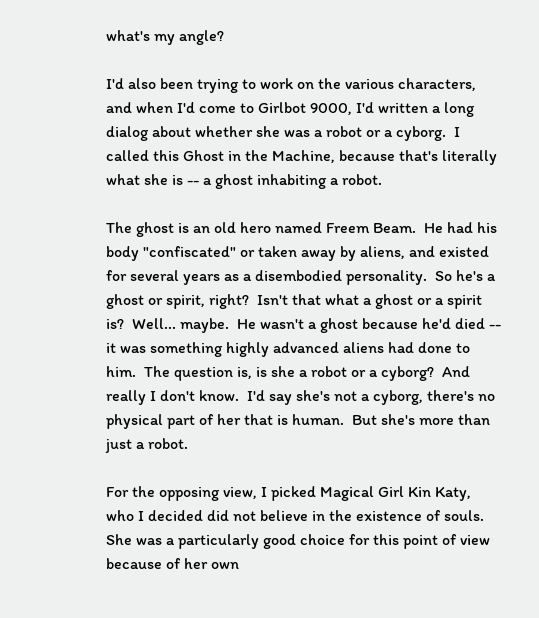what's my angle?

I'd also been trying to work on the various characters, and when I'd come to Girlbot 9000, I'd written a long dialog about whether she was a robot or a cyborg.  I called this Ghost in the Machine, because that's literally what she is -- a ghost inhabiting a robot.

The ghost is an old hero named Freem Beam.  He had his body "confiscated" or taken away by aliens, and existed for several years as a disembodied personality.  So he's a ghost or spirit, right?  Isn't that what a ghost or a spirit is?  Well... maybe.  He wasn't a ghost because he'd died -- it was something highly advanced aliens had done to him.  The question is, is she a robot or a cyborg?  And really I don't know.  I'd say she's not a cyborg, there's no physical part of her that is human.  But she's more than just a robot.

For the opposing view, I picked Magical Girl Kin Katy, who I decided did not believe in the existence of souls.  She was a particularly good choice for this point of view because of her own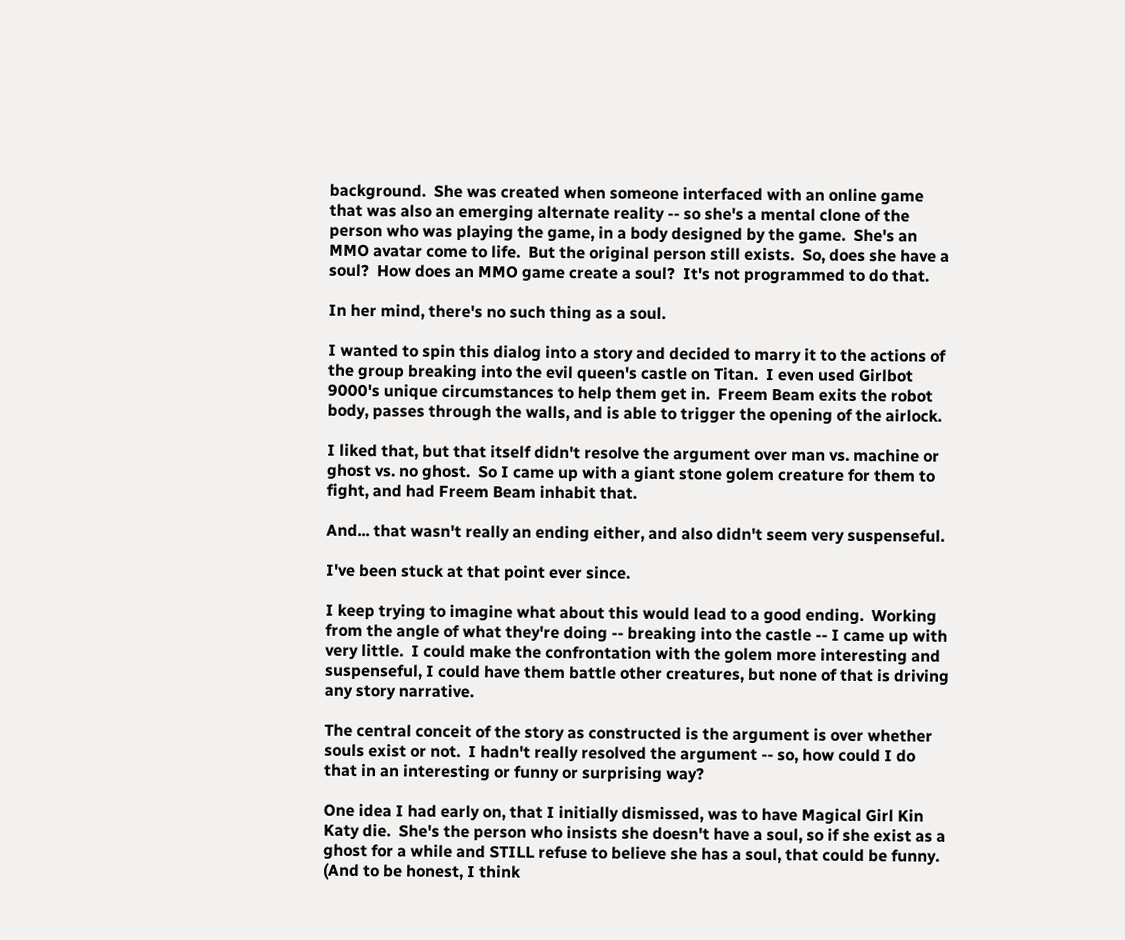background.  She was created when someone interfaced with an online game that was also an emerging alternate reality -- so she's a mental clone of the person who was playing the game, in a body designed by the game.  She's an MMO avatar come to life.  But the original person still exists.  So, does she have a soul?  How does an MMO game create a soul?  It's not programmed to do that.

In her mind, there's no such thing as a soul.

I wanted to spin this dialog into a story and decided to marry it to the actions of the group breaking into the evil queen's castle on Titan.  I even used Girlbot 9000's unique circumstances to help them get in.  Freem Beam exits the robot body, passes through the walls, and is able to trigger the opening of the airlock.

I liked that, but that itself didn't resolve the argument over man vs. machine or ghost vs. no ghost.  So I came up with a giant stone golem creature for them to fight, and had Freem Beam inhabit that.

And... that wasn't really an ending either, and also didn't seem very suspenseful.

I've been stuck at that point ever since.

I keep trying to imagine what about this would lead to a good ending.  Working from the angle of what they're doing -- breaking into the castle -- I came up with very little.  I could make the confrontation with the golem more interesting and suspenseful, I could have them battle other creatures, but none of that is driving any story narrative.

The central conceit of the story as constructed is the argument is over whether souls exist or not.  I hadn't really resolved the argument -- so, how could I do that in an interesting or funny or surprising way?

One idea I had early on, that I initially dismissed, was to have Magical Girl Kin Katy die.  She's the person who insists she doesn't have a soul, so if she exist as a ghost for a while and STILL refuse to believe she has a soul, that could be funny.  (And to be honest, I think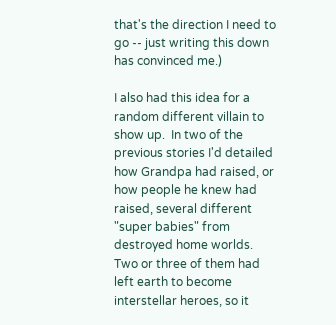that's the direction I need to go -- just writing this down has convinced me.)

I also had this idea for a random different villain to show up.  In two of the previous stories I'd detailed how Grandpa had raised, or how people he knew had raised, several different "super babies" from destroyed home worlds.  Two or three of them had left earth to become interstellar heroes, so it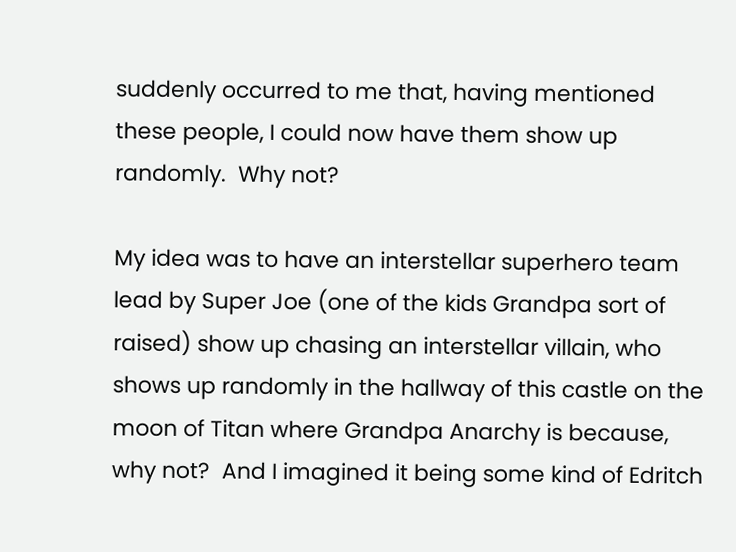suddenly occurred to me that, having mentioned these people, I could now have them show up randomly.  Why not?

My idea was to have an interstellar superhero team lead by Super Joe (one of the kids Grandpa sort of raised) show up chasing an interstellar villain, who shows up randomly in the hallway of this castle on the moon of Titan where Grandpa Anarchy is because, why not?  And I imagined it being some kind of Edritch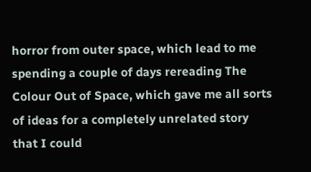horror from outer space, which lead to me spending a couple of days rereading The Colour Out of Space, which gave me all sorts of ideas for a completely unrelated story that I could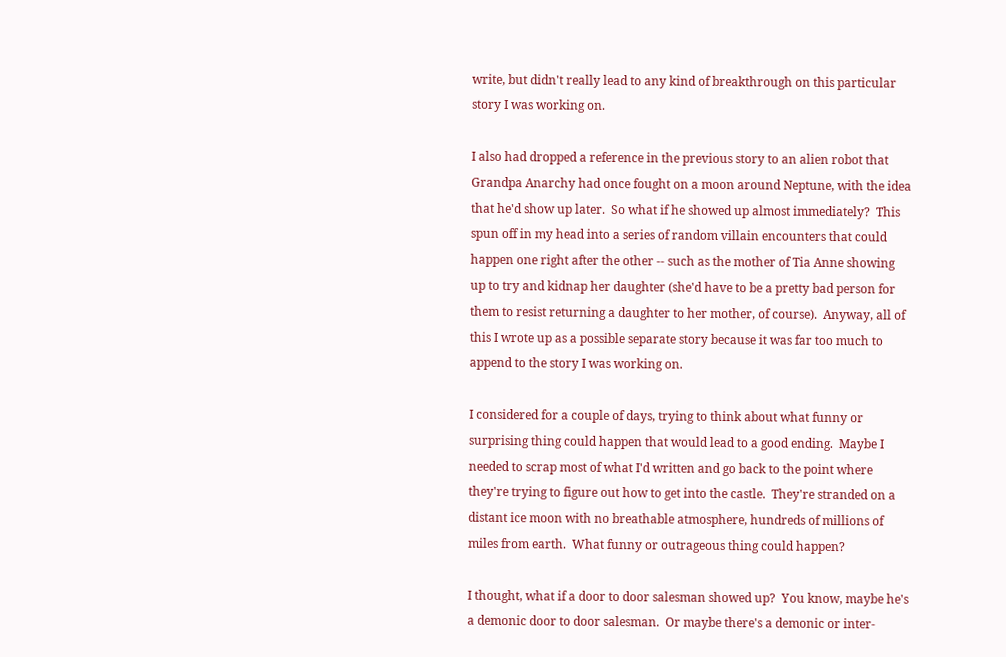write, but didn't really lead to any kind of breakthrough on this particular story I was working on.

I also had dropped a reference in the previous story to an alien robot that Grandpa Anarchy had once fought on a moon around Neptune, with the idea that he'd show up later.  So what if he showed up almost immediately?  This spun off in my head into a series of random villain encounters that could happen one right after the other -- such as the mother of Tia Anne showing up to try and kidnap her daughter (she'd have to be a pretty bad person for them to resist returning a daughter to her mother, of course).  Anyway, all of this I wrote up as a possible separate story because it was far too much to append to the story I was working on.

I considered for a couple of days, trying to think about what funny or surprising thing could happen that would lead to a good ending.  Maybe I needed to scrap most of what I'd written and go back to the point where they're trying to figure out how to get into the castle.  They're stranded on a distant ice moon with no breathable atmosphere, hundreds of millions of miles from earth.  What funny or outrageous thing could happen?

I thought, what if a door to door salesman showed up?  You know, maybe he's a demonic door to door salesman.  Or maybe there's a demonic or inter-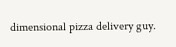dimensional pizza delivery guy.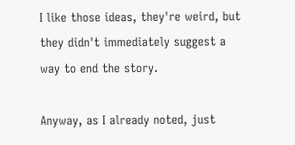I like those ideas, they're weird, but they didn't immediately suggest a way to end the story.

Anyway, as I already noted, just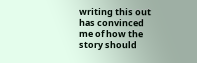writing this out has convinced me of how the story should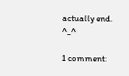actually end.  ^_^

1 comment: